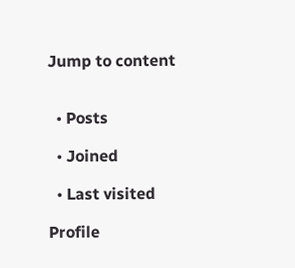Jump to content


  • Posts

  • Joined

  • Last visited

Profile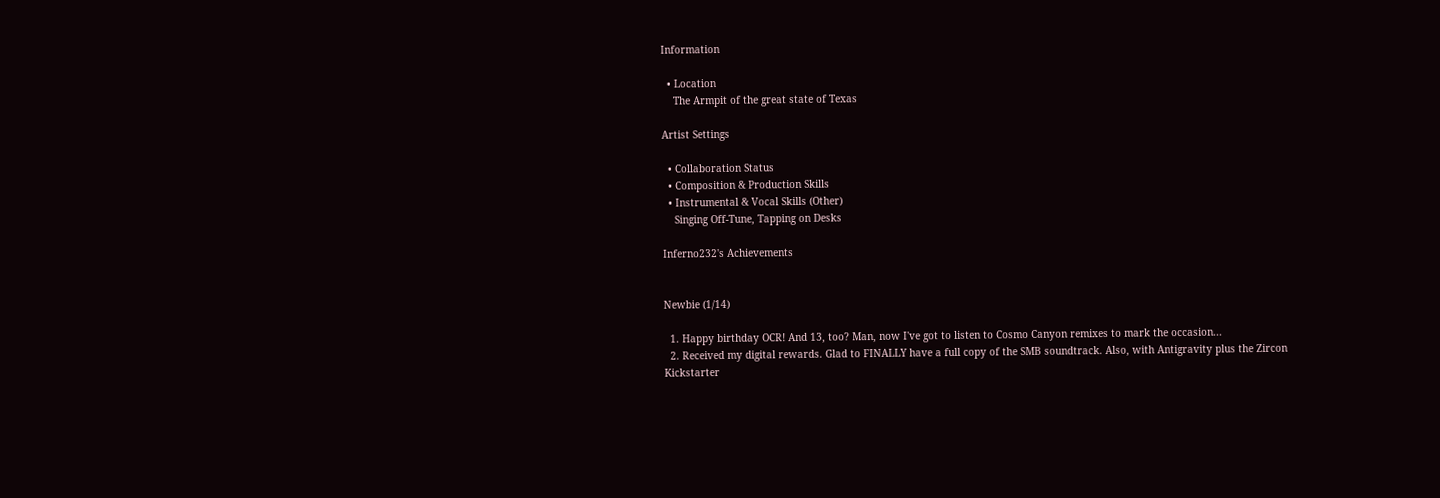Information

  • Location
    The Armpit of the great state of Texas

Artist Settings

  • Collaboration Status
  • Composition & Production Skills
  • Instrumental & Vocal Skills (Other)
    Singing Off-Tune, Tapping on Desks

Inferno232's Achievements


Newbie (1/14)

  1. Happy birthday OCR! And 13, too? Man, now I've got to listen to Cosmo Canyon remixes to mark the occasion...
  2. Received my digital rewards. Glad to FINALLY have a full copy of the SMB soundtrack. Also, with Antigravity plus the Zircon Kickstarter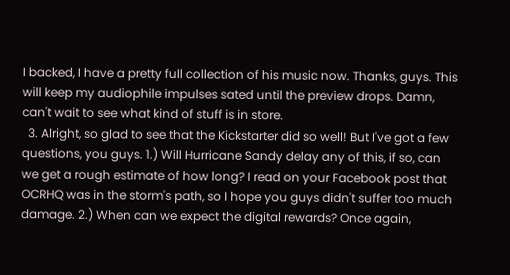I backed, I have a pretty full collection of his music now. Thanks, guys. This will keep my audiophile impulses sated until the preview drops. Damn, can't wait to see what kind of stuff is in store.
  3. Alright, so glad to see that the Kickstarter did so well! But I've got a few questions, you guys. 1.) Will Hurricane Sandy delay any of this, if so, can we get a rough estimate of how long? I read on your Facebook post that OCRHQ was in the storm's path, so I hope you guys didn't suffer too much damage. 2.) When can we expect the digital rewards? Once again,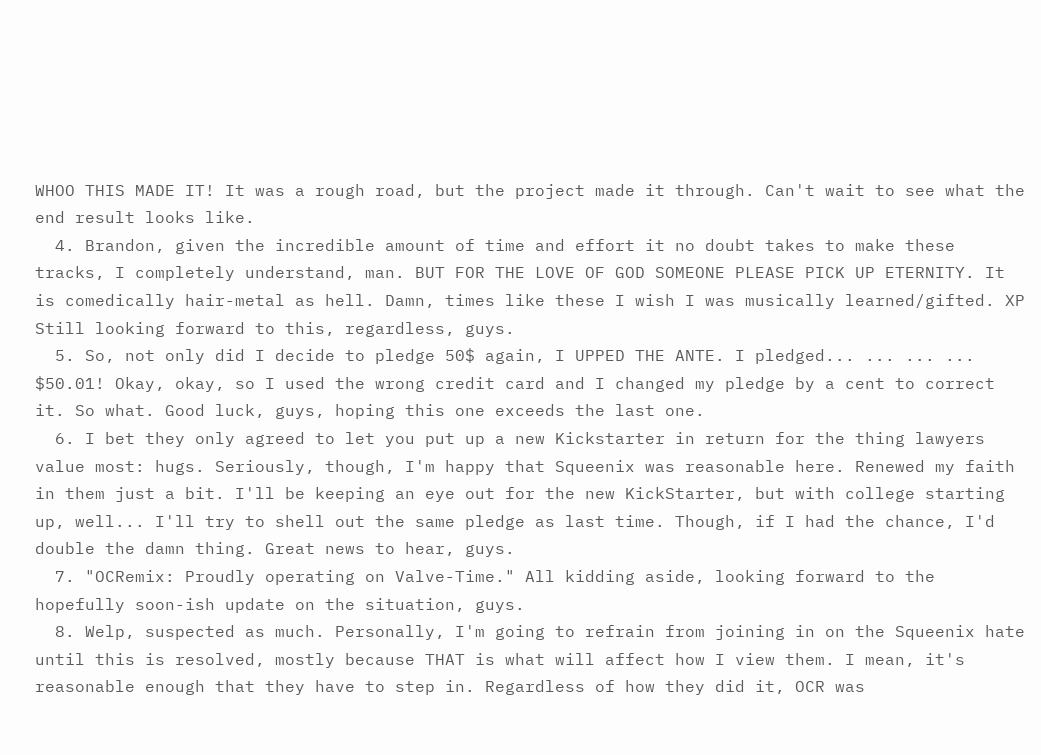WHOO THIS MADE IT! It was a rough road, but the project made it through. Can't wait to see what the end result looks like.
  4. Brandon, given the incredible amount of time and effort it no doubt takes to make these tracks, I completely understand, man. BUT FOR THE LOVE OF GOD SOMEONE PLEASE PICK UP ETERNITY. It is comedically hair-metal as hell. Damn, times like these I wish I was musically learned/gifted. XP Still looking forward to this, regardless, guys.
  5. So, not only did I decide to pledge 50$ again, I UPPED THE ANTE. I pledged... ... ... ... $50.01! Okay, okay, so I used the wrong credit card and I changed my pledge by a cent to correct it. So what. Good luck, guys, hoping this one exceeds the last one.
  6. I bet they only agreed to let you put up a new Kickstarter in return for the thing lawyers value most: hugs. Seriously, though, I'm happy that Squeenix was reasonable here. Renewed my faith in them just a bit. I'll be keeping an eye out for the new KickStarter, but with college starting up, well... I'll try to shell out the same pledge as last time. Though, if I had the chance, I'd double the damn thing. Great news to hear, guys.
  7. "OCRemix: Proudly operating on Valve-Time." All kidding aside, looking forward to the hopefully soon-ish update on the situation, guys.
  8. Welp, suspected as much. Personally, I'm going to refrain from joining in on the Squeenix hate until this is resolved, mostly because THAT is what will affect how I view them. I mean, it's reasonable enough that they have to step in. Regardless of how they did it, OCR was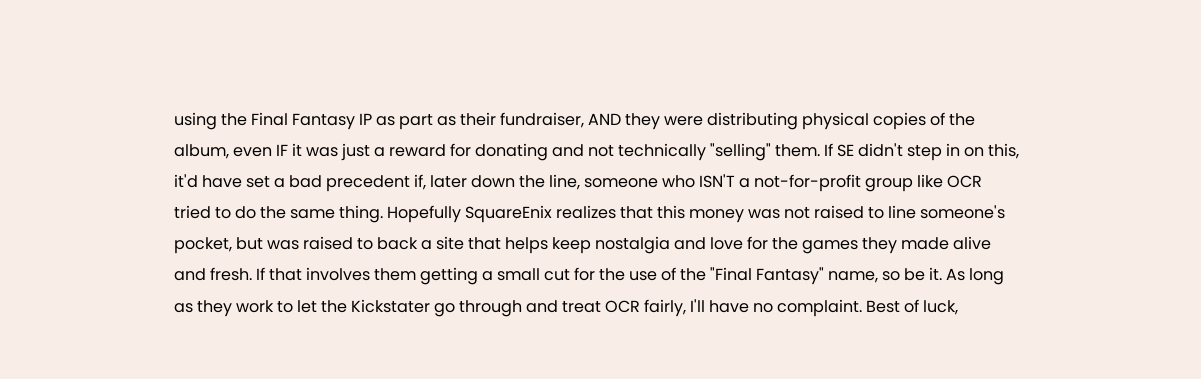using the Final Fantasy IP as part as their fundraiser, AND they were distributing physical copies of the album, even IF it was just a reward for donating and not technically "selling" them. If SE didn't step in on this, it'd have set a bad precedent if, later down the line, someone who ISN'T a not-for-profit group like OCR tried to do the same thing. Hopefully SquareEnix realizes that this money was not raised to line someone's pocket, but was raised to back a site that helps keep nostalgia and love for the games they made alive and fresh. If that involves them getting a small cut for the use of the "Final Fantasy" name, so be it. As long as they work to let the Kickstater go through and treat OCR fairly, I'll have no complaint. Best of luck,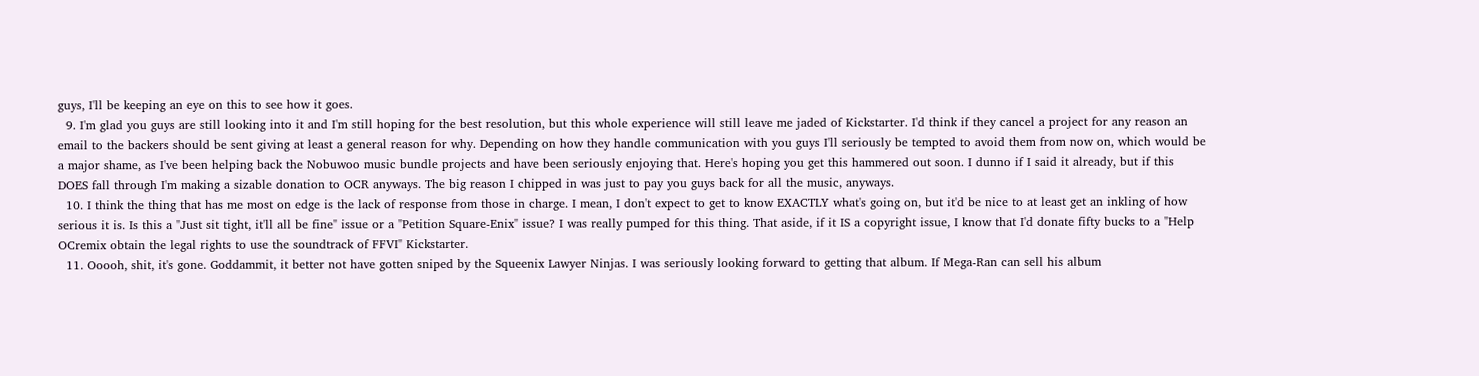guys, I'll be keeping an eye on this to see how it goes.
  9. I'm glad you guys are still looking into it and I'm still hoping for the best resolution, but this whole experience will still leave me jaded of Kickstarter. I'd think if they cancel a project for any reason an email to the backers should be sent giving at least a general reason for why. Depending on how they handle communication with you guys I'll seriously be tempted to avoid them from now on, which would be a major shame, as I've been helping back the Nobuwoo music bundle projects and have been seriously enjoying that. Here's hoping you get this hammered out soon. I dunno if I said it already, but if this DOES fall through I'm making a sizable donation to OCR anyways. The big reason I chipped in was just to pay you guys back for all the music, anyways.
  10. I think the thing that has me most on edge is the lack of response from those in charge. I mean, I don't expect to get to know EXACTLY what's going on, but it'd be nice to at least get an inkling of how serious it is. Is this a "Just sit tight, it'll all be fine" issue or a "Petition Square-Enix" issue? I was really pumped for this thing. That aside, if it IS a copyright issue, I know that I'd donate fifty bucks to a "Help OCremix obtain the legal rights to use the soundtrack of FFVI" Kickstarter.
  11. Ooooh, shit, it's gone. Goddammit, it better not have gotten sniped by the Squeenix Lawyer Ninjas. I was seriously looking forward to getting that album. If Mega-Ran can sell his album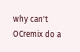why can't OCremix do a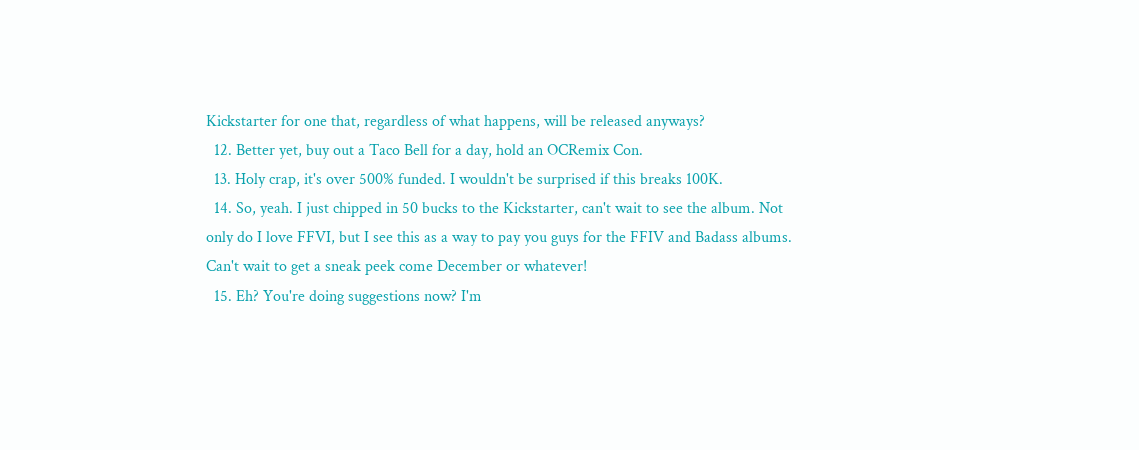Kickstarter for one that, regardless of what happens, will be released anyways?
  12. Better yet, buy out a Taco Bell for a day, hold an OCRemix Con.
  13. Holy crap, it's over 500% funded. I wouldn't be surprised if this breaks 100K.
  14. So, yeah. I just chipped in 50 bucks to the Kickstarter, can't wait to see the album. Not only do I love FFVI, but I see this as a way to pay you guys for the FFIV and Badass albums. Can't wait to get a sneak peek come December or whatever!
  15. Eh? You're doing suggestions now? I'm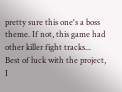pretty sure this one's a boss theme. If not, this game had other killer fight tracks... Best of luck with the project, I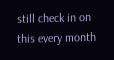still check in on this every month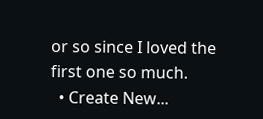or so since I loved the first one so much.
  • Create New...